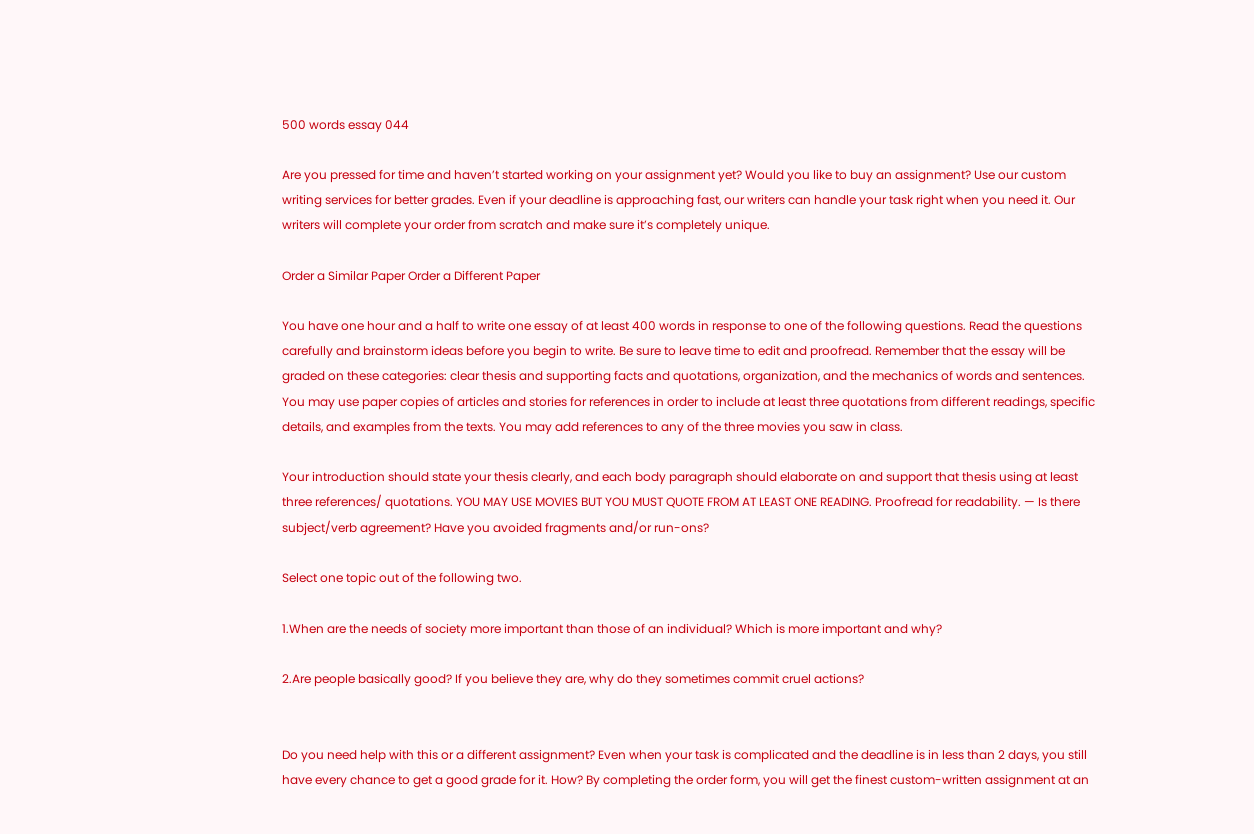500 words essay 044

Are you pressed for time and haven’t started working on your assignment yet? Would you like to buy an assignment? Use our custom writing services for better grades. Even if your deadline is approaching fast, our writers can handle your task right when you need it. Our writers will complete your order from scratch and make sure it’s completely unique.

Order a Similar Paper Order a Different Paper

You have one hour and a half to write one essay of at least 400 words in response to one of the following questions. Read the questions carefully and brainstorm ideas before you begin to write. Be sure to leave time to edit and proofread. Remember that the essay will be graded on these categories: clear thesis and supporting facts and quotations, organization, and the mechanics of words and sentences. You may use paper copies of articles and stories for references in order to include at least three quotations from different readings, specific details, and examples from the texts. You may add references to any of the three movies you saw in class.

Your introduction should state your thesis clearly, and each body paragraph should elaborate on and support that thesis using at least three references/ quotations. YOU MAY USE MOVIES BUT YOU MUST QUOTE FROM AT LEAST ONE READING. Proofread for readability. — Is there subject/verb agreement? Have you avoided fragments and/or run-ons?

Select one topic out of the following two.

1.When are the needs of society more important than those of an individual? Which is more important and why?

2.Are people basically good? If you believe they are, why do they sometimes commit cruel actions?


Do you need help with this or a different assignment? Even when your task is complicated and the deadline is in less than 2 days, you still have every chance to get a good grade for it. How? By completing the order form, you will get the finest custom-written assignment at an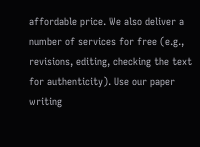affordable price. We also deliver a number of services for free (e.g., revisions, editing, checking the text for authenticity). Use our paper writing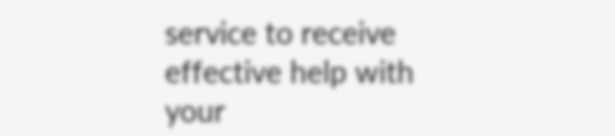service to receive effective help with your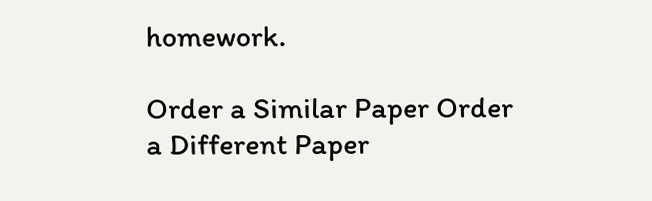homework.

Order a Similar Paper Order a Different Paper